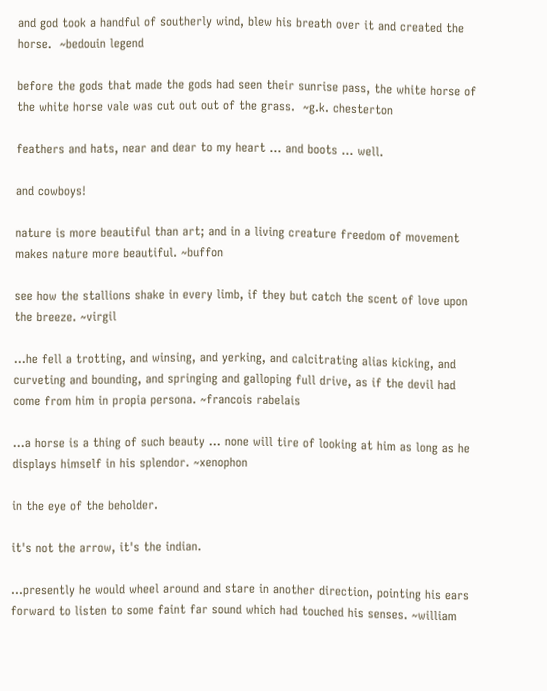and god took a handful of southerly wind, blew his breath over it and created the horse.  ~bedouin legend

before the gods that made the gods had seen their sunrise pass, the white horse of the white horse vale was cut out out of the grass.  ~g.k. chesterton

feathers and hats, near and dear to my heart ... and boots ... well.

and cowboys!

nature is more beautiful than art; and in a living creature freedom of movement makes nature more beautiful. ~buffon

see how the stallions shake in every limb, if they but catch the scent of love upon the breeze. ~virgil

...he fell a trotting, and winsing, and yerking, and calcitrating alias kicking, and curveting and bounding, and springing and galloping full drive, as if the devil had come from him in propia persona. ~francois rabelais

...a horse is a thing of such beauty ... none will tire of looking at him as long as he displays himself in his splendor. ~xenophon

in the eye of the beholder.

it's not the arrow, it's the indian.

...presently he would wheel around and stare in another direction, pointing his ears forward to listen to some faint far sound which had touched his senses. ~william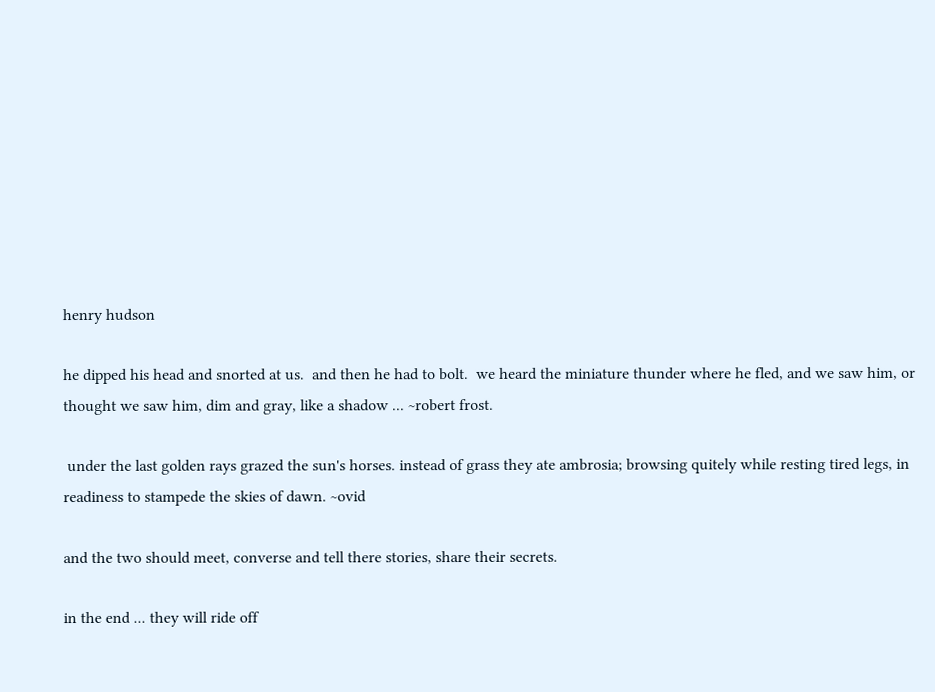henry hudson

he dipped his head and snorted at us.  and then he had to bolt.  we heard the miniature thunder where he fled, and we saw him, or thought we saw him, dim and gray, like a shadow ... ~robert frost.

 under the last golden rays grazed the sun's horses. instead of grass they ate ambrosia; browsing quitely while resting tired legs, in readiness to stampede the skies of dawn. ~ovid

and the two should meet, converse and tell there stories, share their secrets.

in the end ... they will ride off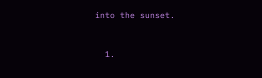into the sunset.


  1.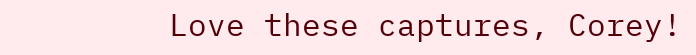Love these captures, Corey!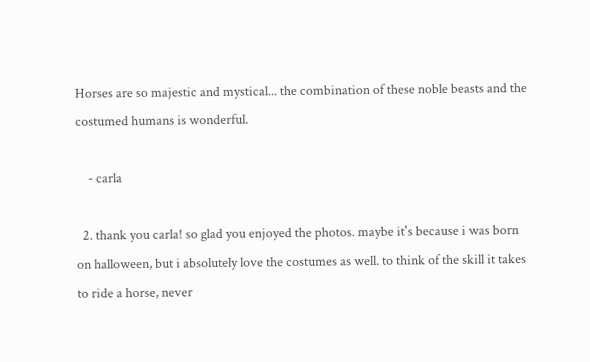Horses are so majestic and mystical... the combination of these noble beasts and the costumed humans is wonderful.

    - carla

  2. thank you carla! so glad you enjoyed the photos. maybe it's because i was born on halloween, but i absolutely love the costumes as well. to think of the skill it takes to ride a horse, never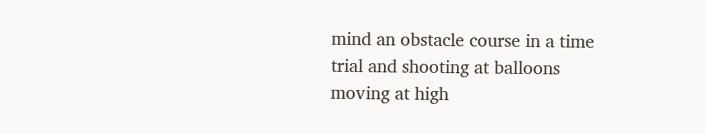mind an obstacle course in a time trial and shooting at balloons moving at high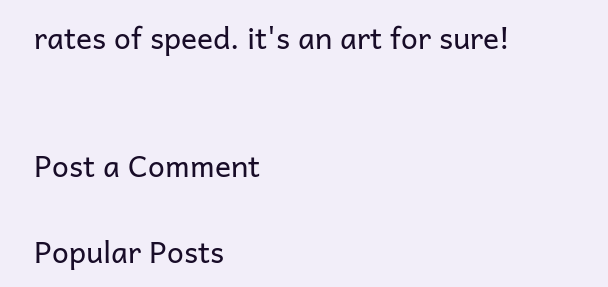rates of speed. it's an art for sure!


Post a Comment

Popular Posts